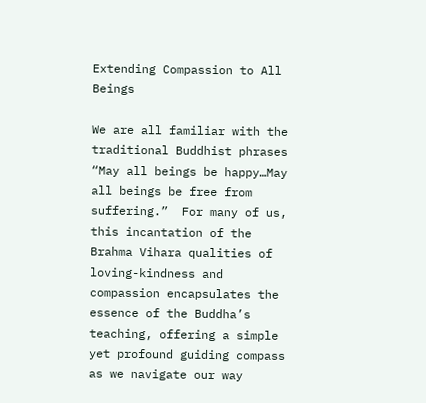Extending Compassion to All Beings

We are all familiar with the traditional Buddhist phrases “May all beings be happy…May all beings be free from suffering.”  For many of us, this incantation of the Brahma Vihara qualities of loving-kindness and compassion encapsulates the essence of the Buddha’s teaching, offering a simple yet profound guiding compass as we navigate our way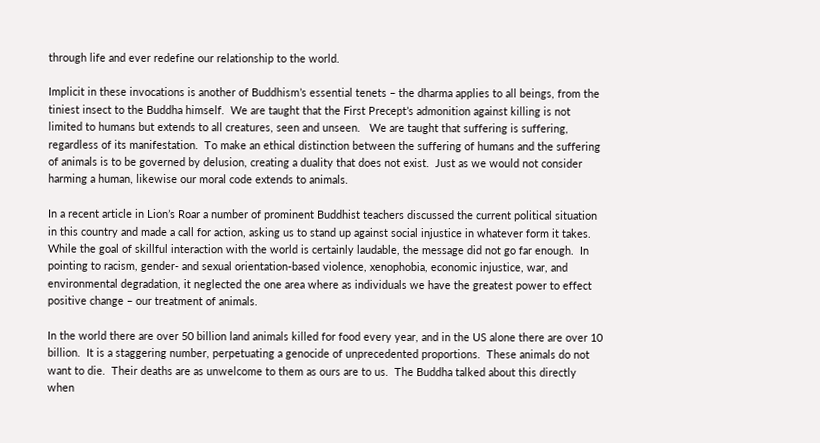through life and ever redefine our relationship to the world.

Implicit in these invocations is another of Buddhism’s essential tenets – the dharma applies to all beings, from the tiniest insect to the Buddha himself.  We are taught that the First Precept’s admonition against killing is not limited to humans but extends to all creatures, seen and unseen.   We are taught that suffering is suffering, regardless of its manifestation.  To make an ethical distinction between the suffering of humans and the suffering of animals is to be governed by delusion, creating a duality that does not exist.  Just as we would not consider harming a human, likewise our moral code extends to animals.

In a recent article in Lion’s Roar a number of prominent Buddhist teachers discussed the current political situation in this country and made a call for action, asking us to stand up against social injustice in whatever form it takes.  While the goal of skillful interaction with the world is certainly laudable, the message did not go far enough.  In pointing to racism, gender- and sexual orientation-based violence, xenophobia, economic injustice, war, and environmental degradation, it neglected the one area where as individuals we have the greatest power to effect positive change – our treatment of animals.

In the world there are over 50 billion land animals killed for food every year, and in the US alone there are over 10 billion.  It is a staggering number, perpetuating a genocide of unprecedented proportions.  These animals do not want to die.  Their deaths are as unwelcome to them as ours are to us.  The Buddha talked about this directly when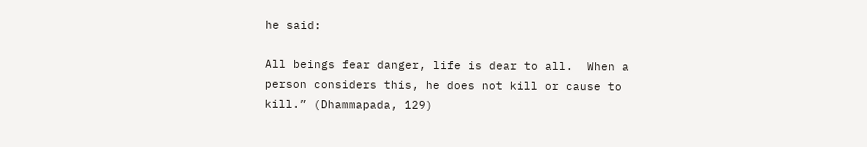he said:

All beings fear danger, life is dear to all.  When a person considers this, he does not kill or cause to kill.” (Dhammapada, 129)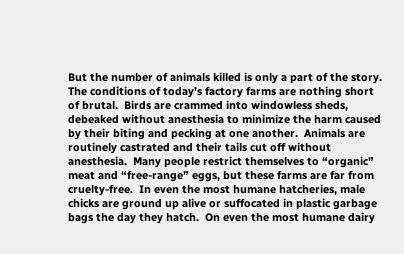But the number of animals killed is only a part of the story.  The conditions of today’s factory farms are nothing short of brutal.  Birds are crammed into windowless sheds, debeaked without anesthesia to minimize the harm caused by their biting and pecking at one another.  Animals are routinely castrated and their tails cut off without anesthesia.  Many people restrict themselves to “organic” meat and “free-range” eggs, but these farms are far from cruelty-free.  In even the most humane hatcheries, male chicks are ground up alive or suffocated in plastic garbage bags the day they hatch.  On even the most humane dairy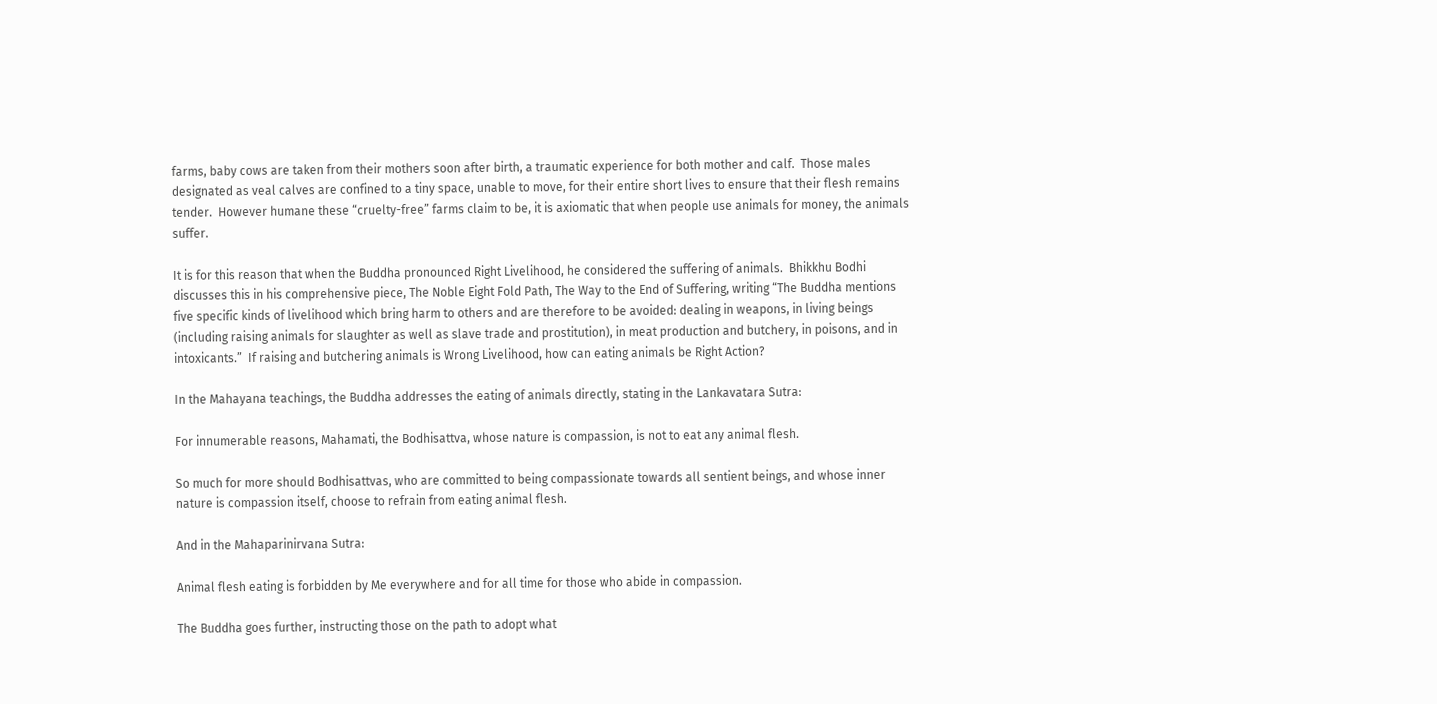farms, baby cows are taken from their mothers soon after birth, a traumatic experience for both mother and calf.  Those males designated as veal calves are confined to a tiny space, unable to move, for their entire short lives to ensure that their flesh remains tender.  However humane these “cruelty-free” farms claim to be, it is axiomatic that when people use animals for money, the animals suffer.

It is for this reason that when the Buddha pronounced Right Livelihood, he considered the suffering of animals.  Bhikkhu Bodhi discusses this in his comprehensive piece, The Noble Eight Fold Path, The Way to the End of Suffering, writing “The Buddha mentions five specific kinds of livelihood which bring harm to others and are therefore to be avoided: dealing in weapons, in living beings (including raising animals for slaughter as well as slave trade and prostitution), in meat production and butchery, in poisons, and in intoxicants.”  If raising and butchering animals is Wrong Livelihood, how can eating animals be Right Action?

In the Mahayana teachings, the Buddha addresses the eating of animals directly, stating in the Lankavatara Sutra:

For innumerable reasons, Mahamati, the Bodhisattva, whose nature is compassion, is not to eat any animal flesh.

So much for more should Bodhisattvas, who are committed to being compassionate towards all sentient beings, and whose inner nature is compassion itself, choose to refrain from eating animal flesh.

And in the Mahaparinirvana Sutra:

Animal flesh eating is forbidden by Me everywhere and for all time for those who abide in compassion.

The Buddha goes further, instructing those on the path to adopt what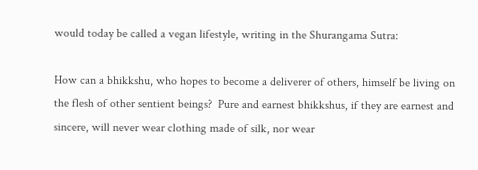would today be called a vegan lifestyle, writing in the Shurangama Sutra:

How can a bhikkshu, who hopes to become a deliverer of others, himself be living on the flesh of other sentient beings?  Pure and earnest bhikkshus, if they are earnest and sincere, will never wear clothing made of silk, nor wear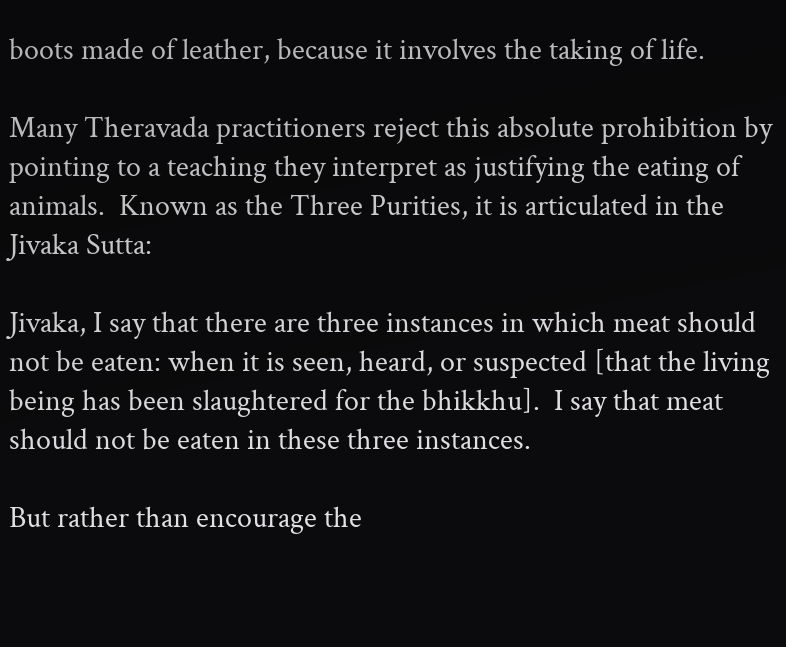boots made of leather, because it involves the taking of life.

Many Theravada practitioners reject this absolute prohibition by pointing to a teaching they interpret as justifying the eating of animals.  Known as the Three Purities, it is articulated in the Jivaka Sutta:

Jivaka, I say that there are three instances in which meat should not be eaten: when it is seen, heard, or suspected [that the living being has been slaughtered for the bhikkhu].  I say that meat should not be eaten in these three instances.

But rather than encourage the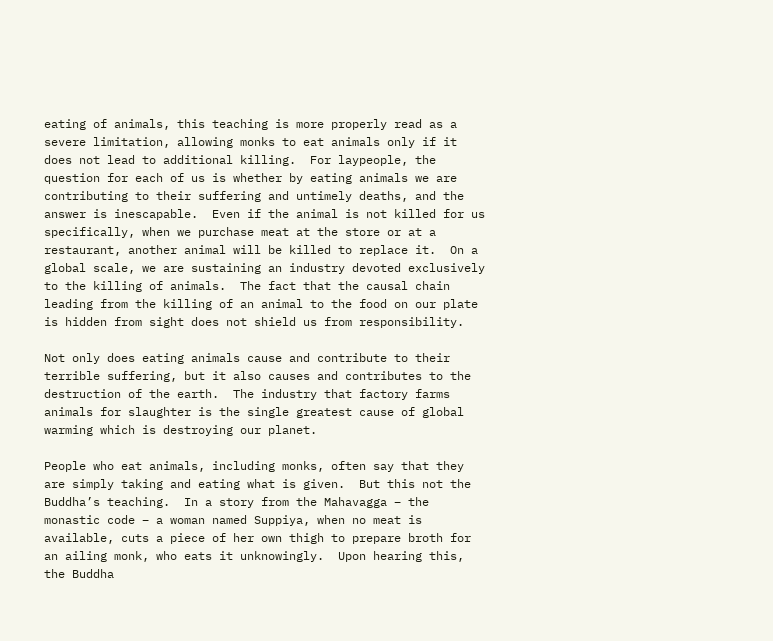eating of animals, this teaching is more properly read as a severe limitation, allowing monks to eat animals only if it does not lead to additional killing.  For laypeople, the question for each of us is whether by eating animals we are contributing to their suffering and untimely deaths, and the answer is inescapable.  Even if the animal is not killed for us specifically, when we purchase meat at the store or at a restaurant, another animal will be killed to replace it.  On a global scale, we are sustaining an industry devoted exclusively to the killing of animals.  The fact that the causal chain leading from the killing of an animal to the food on our plate is hidden from sight does not shield us from responsibility.

Not only does eating animals cause and contribute to their terrible suffering, but it also causes and contributes to the destruction of the earth.  The industry that factory farms animals for slaughter is the single greatest cause of global warming which is destroying our planet.

People who eat animals, including monks, often say that they are simply taking and eating what is given.  But this not the Buddha’s teaching.  In a story from the Mahavagga – the monastic code – a woman named Suppiya, when no meat is available, cuts a piece of her own thigh to prepare broth for an ailing monk, who eats it unknowingly.  Upon hearing this, the Buddha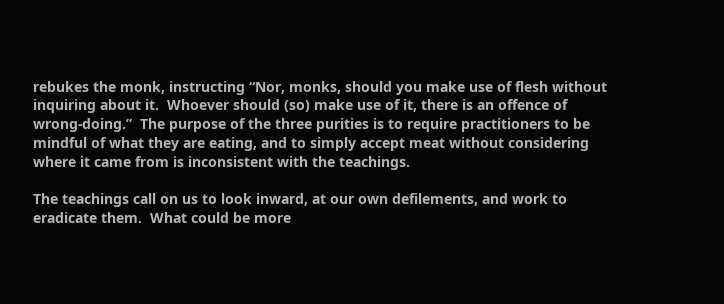rebukes the monk, instructing “Nor, monks, should you make use of flesh without inquiring about it.  Whoever should (so) make use of it, there is an offence of wrong-doing.”  The purpose of the three purities is to require practitioners to be mindful of what they are eating, and to simply accept meat without considering where it came from is inconsistent with the teachings.

The teachings call on us to look inward, at our own defilements, and work to eradicate them.  What could be more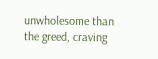unwholesome than the greed, craving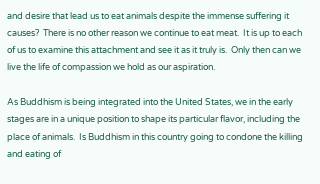and desire that lead us to eat animals despite the immense suffering it causes?  There is no other reason we continue to eat meat.  It is up to each of us to examine this attachment and see it as it truly is.  Only then can we live the life of compassion we hold as our aspiration.

As Buddhism is being integrated into the United States, we in the early stages are in a unique position to shape its particular flavor, including the place of animals.  Is Buddhism in this country going to condone the killing and eating of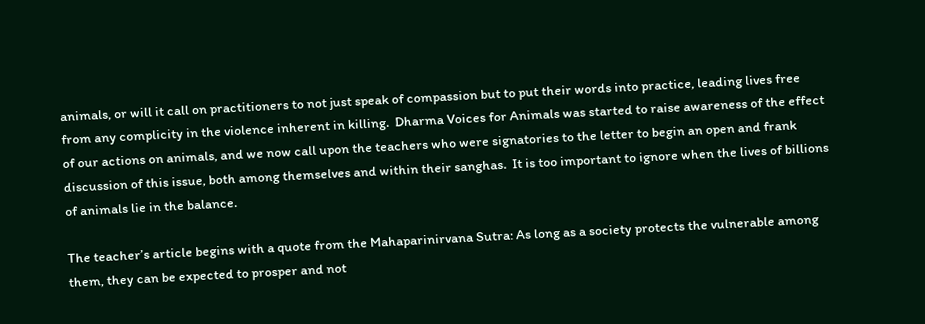animals, or will it call on practitioners to not just speak of compassion but to put their words into practice, leading lives free from any complicity in the violence inherent in killing.  Dharma Voices for Animals was started to raise awareness of the effect of our actions on animals, and we now call upon the teachers who were signatories to the letter to begin an open and frank discussion of this issue, both among themselves and within their sanghas.  It is too important to ignore when the lives of billions of animals lie in the balance.

The teacher’s article begins with a quote from the Mahaparinirvana Sutra: As long as a society protects the vulnerable among them, they can be expected to prosper and not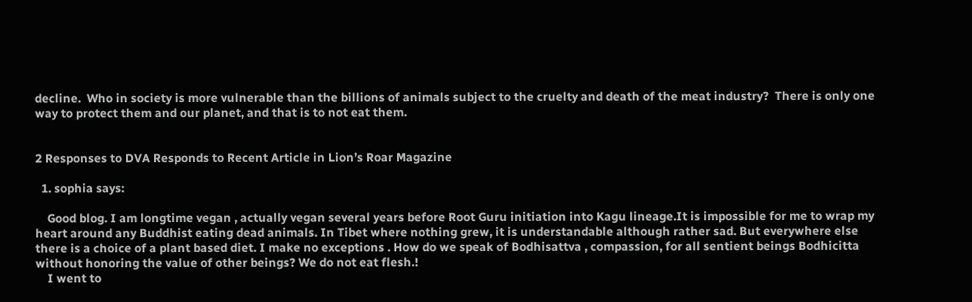decline.  Who in society is more vulnerable than the billions of animals subject to the cruelty and death of the meat industry?  There is only one way to protect them and our planet, and that is to not eat them.


2 Responses to DVA Responds to Recent Article in Lion’s Roar Magazine

  1. sophia says:

    Good blog. I am longtime vegan , actually vegan several years before Root Guru initiation into Kagu lineage.It is impossible for me to wrap my heart around any Buddhist eating dead animals. In Tibet where nothing grew, it is understandable although rather sad. But everywhere else there is a choice of a plant based diet. I make no exceptions . How do we speak of Bodhisattva , compassion, for all sentient beings Bodhicitta without honoring the value of other beings? We do not eat flesh.!
    I went to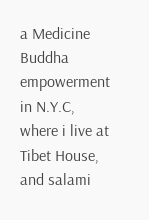a Medicine Buddha empowerment in N.Y.C, where i live at Tibet House, and salami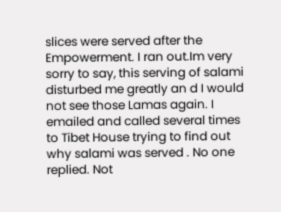slices were served after the Empowerment. I ran out.Im very sorry to say, this serving of salami disturbed me greatly an d I would not see those Lamas again. I emailed and called several times to Tibet House trying to find out why salami was served . No one replied. Not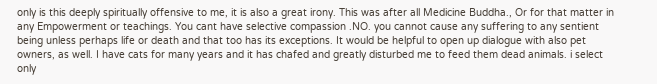only is this deeply spiritually offensive to me, it is also a great irony. This was after all Medicine Buddha., Or for that matter in any Empowerment or teachings. You cant have selective compassion .NO. you cannot cause any suffering to any sentient being unless perhaps life or death and that too has its exceptions. It would be helpful to open up dialogue with also pet owners, as well. I have cats for many years and it has chafed and greatly disturbed me to feed them dead animals. i select only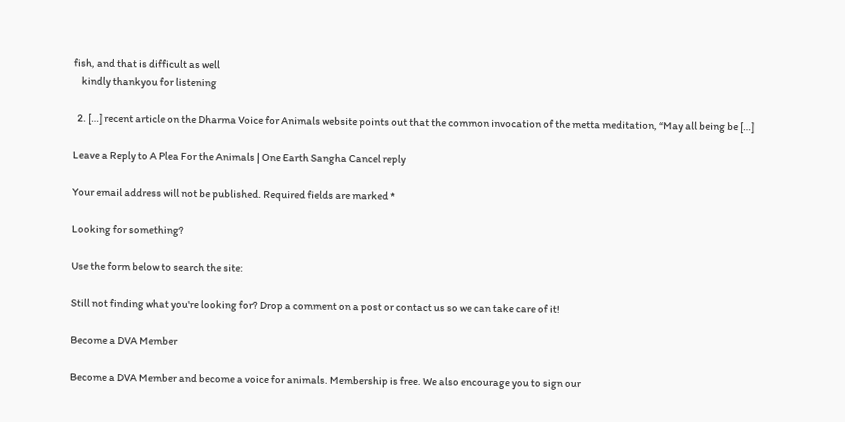fish, and that is difficult as well
    kindly thankyou for listening

  2. […] recent article on the Dharma Voice for Animals website points out that the common invocation of the metta meditation, “May all being be […]

Leave a Reply to A Plea For the Animals | One Earth Sangha Cancel reply

Your email address will not be published. Required fields are marked *

Looking for something?

Use the form below to search the site:

Still not finding what you're looking for? Drop a comment on a post or contact us so we can take care of it!

Become a DVA Member

Become a DVA Member and become a voice for animals. Membership is free. We also encourage you to sign our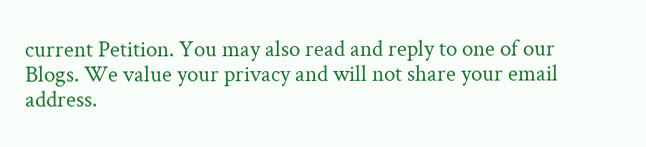current Petition. You may also read and reply to one of our Blogs. We value your privacy and will not share your email address.